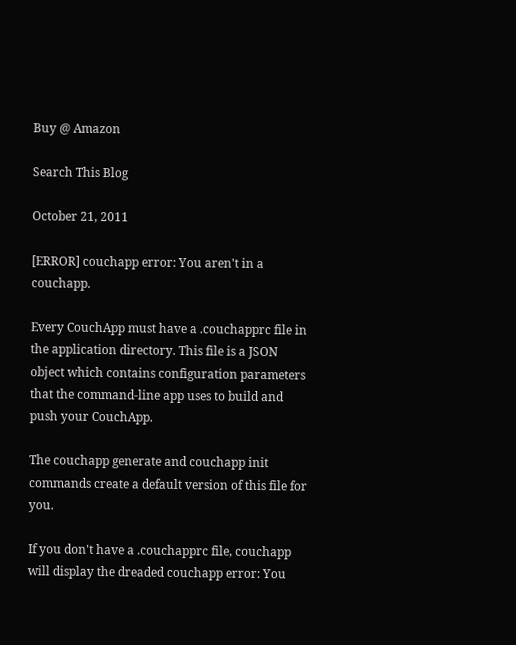Buy @ Amazon

Search This Blog

October 21, 2011

[ERROR] couchapp error: You aren't in a couchapp.

Every CouchApp must have a .couchapprc file in the application directory. This file is a JSON object which contains configuration parameters that the command-line app uses to build and push your CouchApp.

The couchapp generate and couchapp init commands create a default version of this file for you.

If you don't have a .couchapprc file, couchapp will display the dreaded couchapp error: You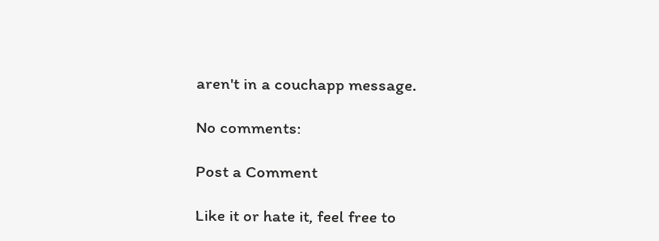aren't in a couchapp message.

No comments:

Post a Comment

Like it or hate it, feel free to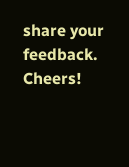share your feedback. Cheers!